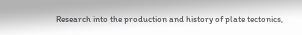Research into the production and history of plate tectonics,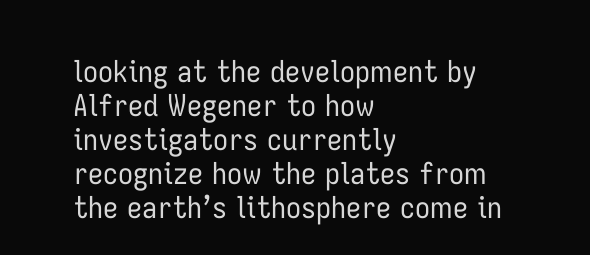looking at the development by Alfred Wegener to how investigators currently recognize how the plates from the earth’s lithosphere come in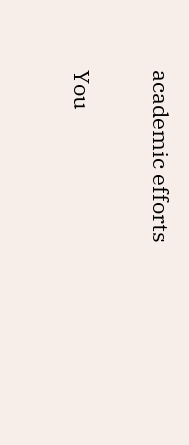academic efforts

You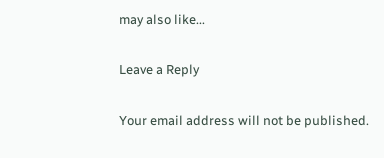may also like...

Leave a Reply

Your email address will not be published.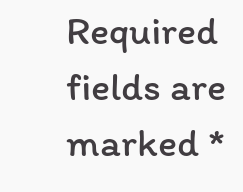Required fields are marked *